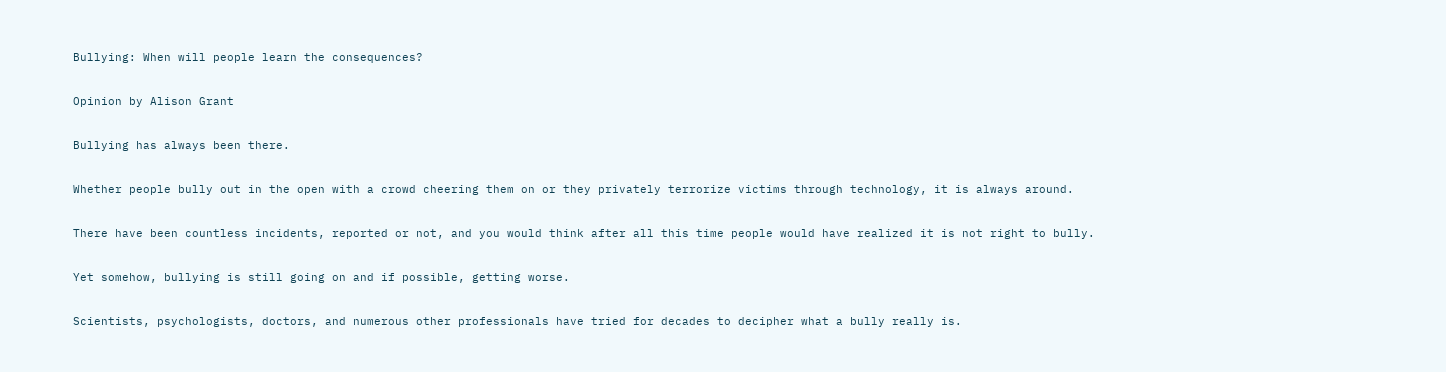Bullying: When will people learn the consequences?

Opinion by Alison Grant

Bullying has always been there.

Whether people bully out in the open with a crowd cheering them on or they privately terrorize victims through technology, it is always around.

There have been countless incidents, reported or not, and you would think after all this time people would have realized it is not right to bully.

Yet somehow, bullying is still going on and if possible, getting worse.

Scientists, psychologists, doctors, and numerous other professionals have tried for decades to decipher what a bully really is.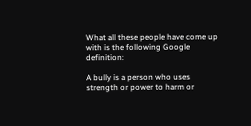What all these people have come up with is the following Google definition:

A bully is a person who uses strength or power to harm or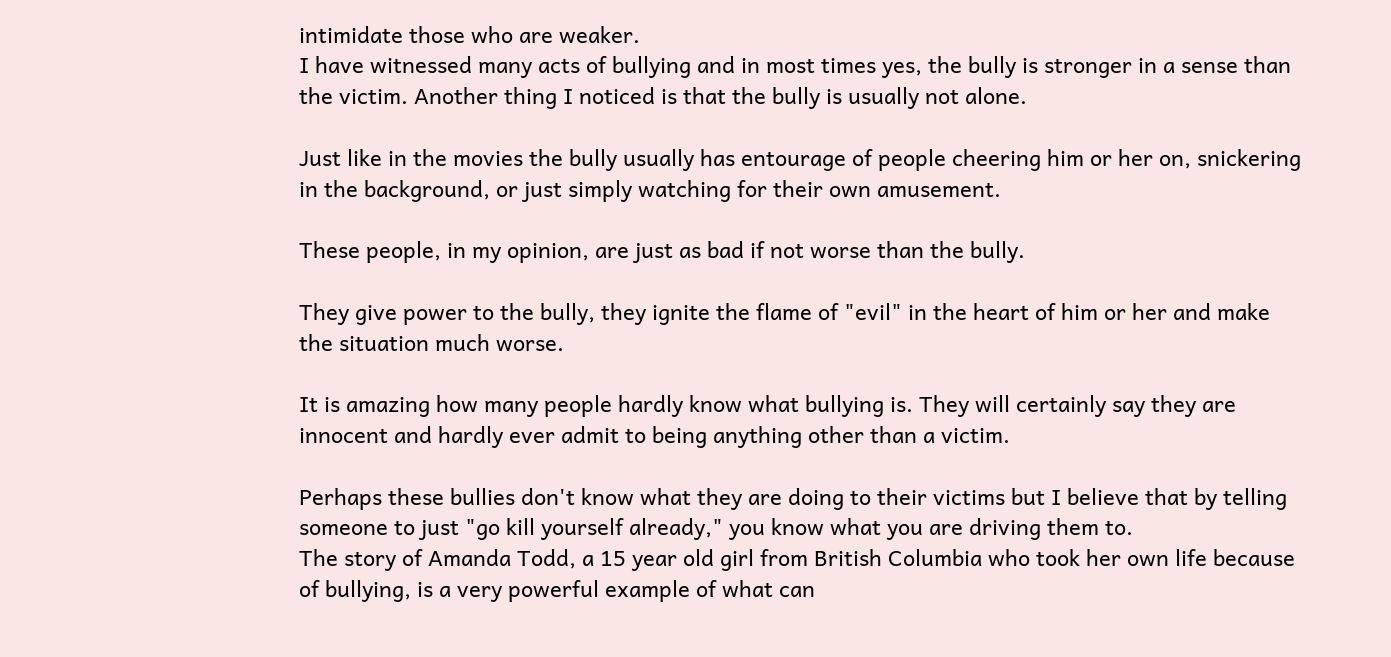intimidate those who are weaker.
I have witnessed many acts of bullying and in most times yes, the bully is stronger in a sense than the victim. Another thing I noticed is that the bully is usually not alone.

Just like in the movies the bully usually has entourage of people cheering him or her on, snickering in the background, or just simply watching for their own amusement.

These people, in my opinion, are just as bad if not worse than the bully.

They give power to the bully, they ignite the flame of "evil" in the heart of him or her and make the situation much worse.

It is amazing how many people hardly know what bullying is. They will certainly say they are innocent and hardly ever admit to being anything other than a victim.

Perhaps these bullies don't know what they are doing to their victims but I believe that by telling someone to just "go kill yourself already," you know what you are driving them to.
The story of Amanda Todd, a 15 year old girl from British Columbia who took her own life because of bullying, is a very powerful example of what can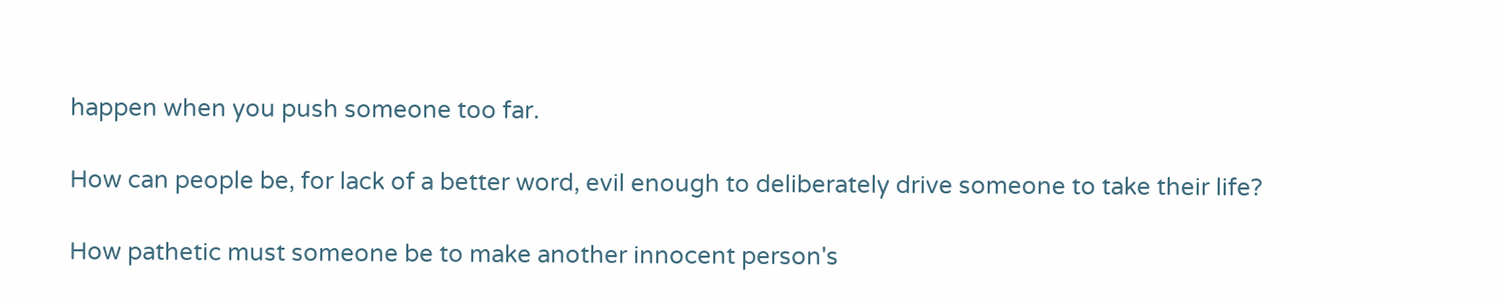happen when you push someone too far.

How can people be, for lack of a better word, evil enough to deliberately drive someone to take their life?

How pathetic must someone be to make another innocent person's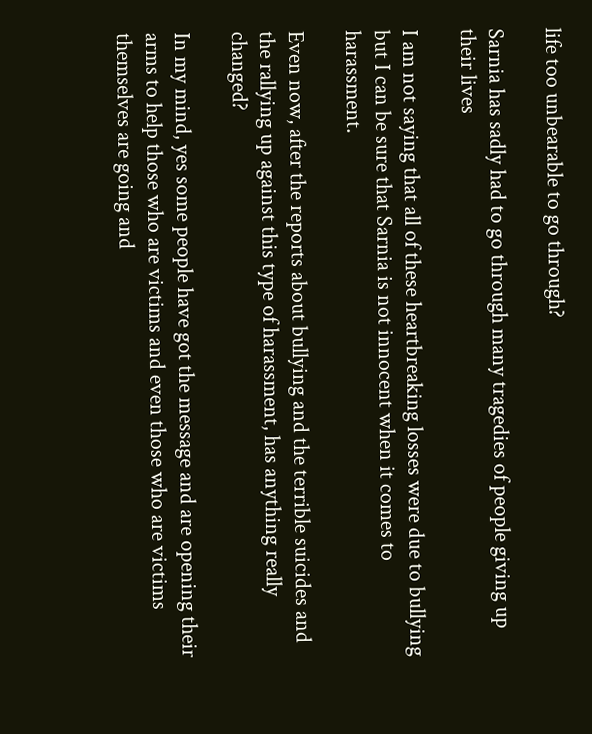life too unbearable to go through?

Sarnia has sadly had to go through many tragedies of people giving up their lives

I am not saying that all of these heartbreaking losses were due to bullying but I can be sure that Sarnia is not innocent when it comes to harassment.

Even now, after the reports about bullying and the terrible suicides and the rallying up against this type of harassment, has anything really changed?

In my mind, yes some people have got the message and are opening their arms to help those who are victims and even those who are victims themselves are going and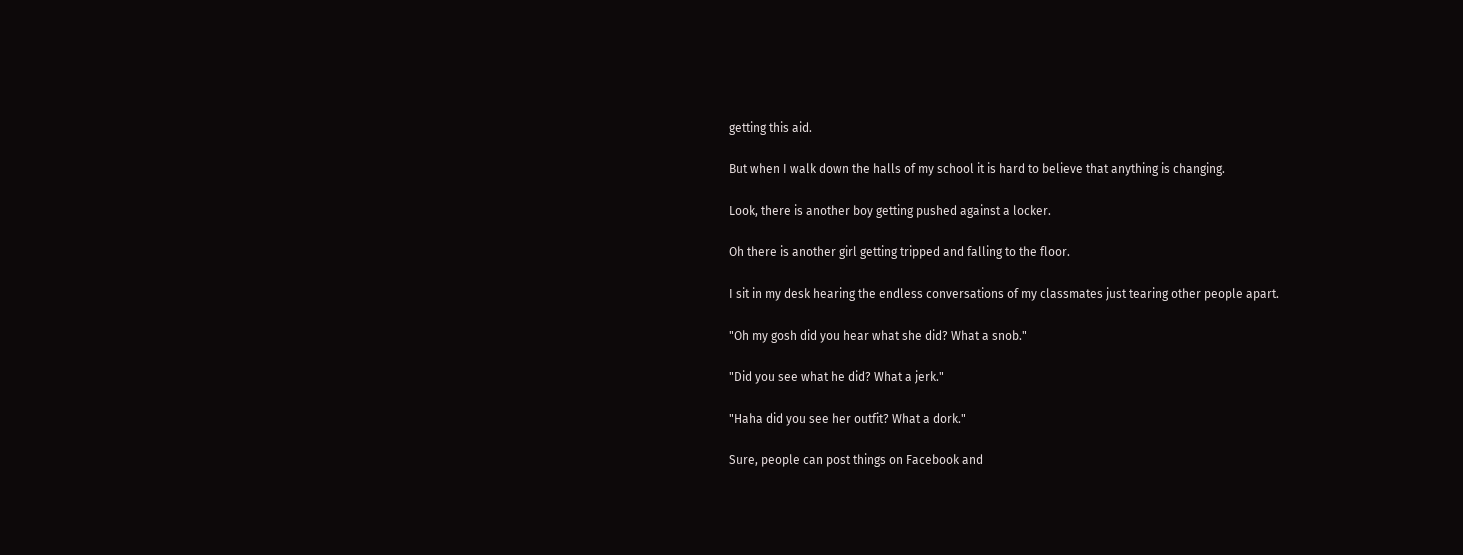getting this aid.

But when I walk down the halls of my school it is hard to believe that anything is changing.

Look, there is another boy getting pushed against a locker.

Oh there is another girl getting tripped and falling to the floor.

I sit in my desk hearing the endless conversations of my classmates just tearing other people apart.

"Oh my gosh did you hear what she did? What a snob."

"Did you see what he did? What a jerk."

"Haha did you see her outfit? What a dork."

Sure, people can post things on Facebook and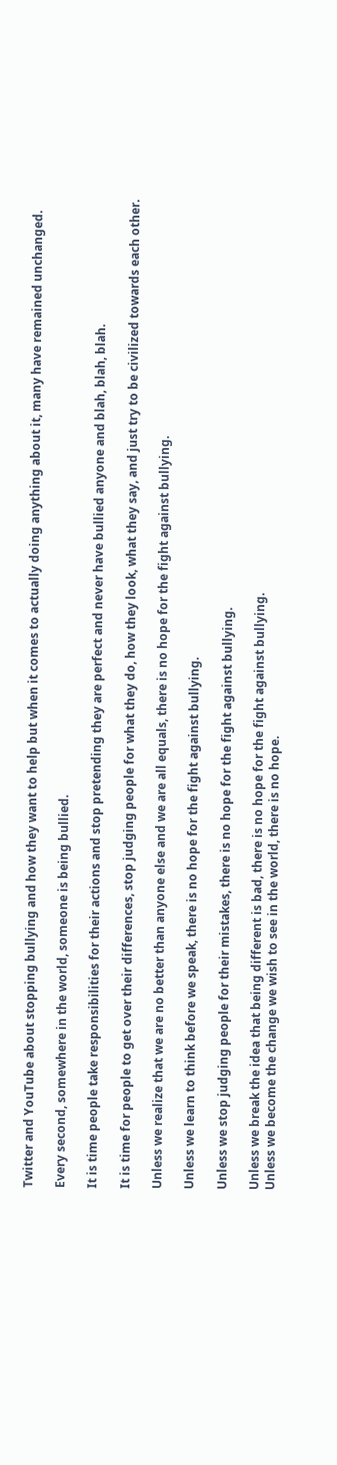Twitter and YouTube about stopping bullying and how they want to help but when it comes to actually doing anything about it, many have remained unchanged.

Every second, somewhere in the world, someone is being bullied.

It is time people take responsibilities for their actions and stop pretending they are perfect and never have bullied anyone and blah, blah, blah.

It is time for people to get over their differences, stop judging people for what they do, how they look, what they say, and just try to be civilized towards each other.

Unless we realize that we are no better than anyone else and we are all equals, there is no hope for the fight against bullying.

Unless we learn to think before we speak, there is no hope for the fight against bullying.

Unless we stop judging people for their mistakes, there is no hope for the fight against bullying.

Unless we break the idea that being different is bad, there is no hope for the fight against bullying.
Unless we become the change we wish to see in the world, there is no hope.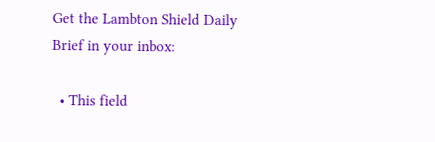Get the Lambton Shield Daily Brief in your inbox:

  • This field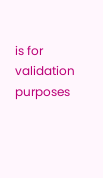is for validation purposes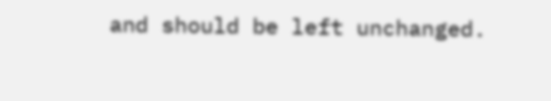and should be left unchanged.